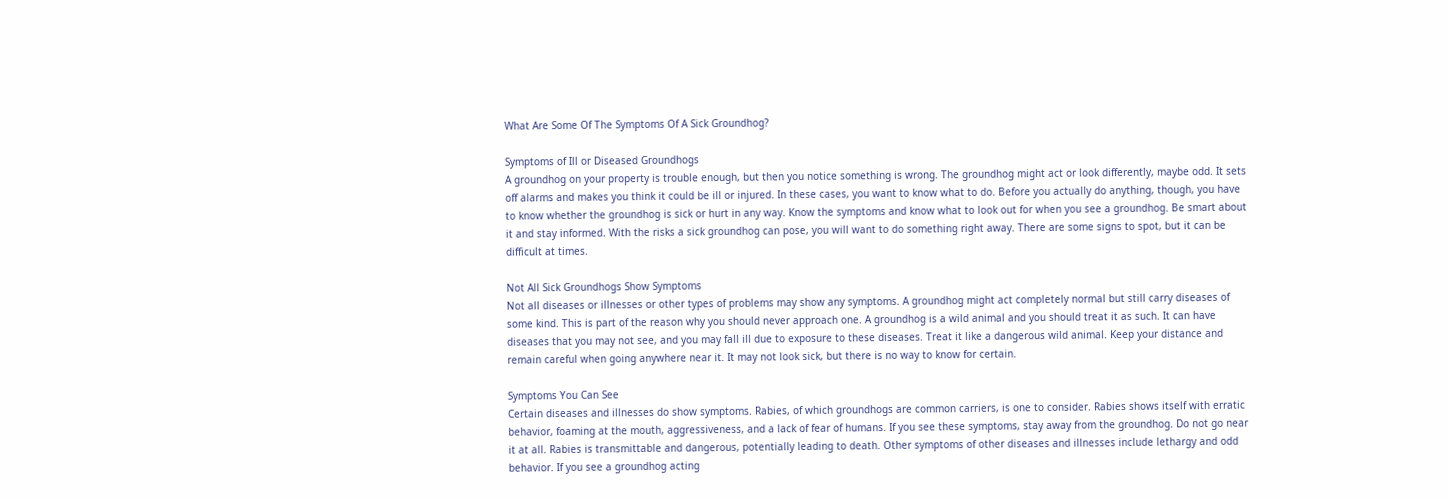What Are Some Of The Symptoms Of A Sick Groundhog?

Symptoms of Ill or Diseased Groundhogs
A groundhog on your property is trouble enough, but then you notice something is wrong. The groundhog might act or look differently, maybe odd. It sets off alarms and makes you think it could be ill or injured. In these cases, you want to know what to do. Before you actually do anything, though, you have to know whether the groundhog is sick or hurt in any way. Know the symptoms and know what to look out for when you see a groundhog. Be smart about it and stay informed. With the risks a sick groundhog can pose, you will want to do something right away. There are some signs to spot, but it can be difficult at times.

Not All Sick Groundhogs Show Symptoms
Not all diseases or illnesses or other types of problems may show any symptoms. A groundhog might act completely normal but still carry diseases of some kind. This is part of the reason why you should never approach one. A groundhog is a wild animal and you should treat it as such. It can have diseases that you may not see, and you may fall ill due to exposure to these diseases. Treat it like a dangerous wild animal. Keep your distance and remain careful when going anywhere near it. It may not look sick, but there is no way to know for certain.

Symptoms You Can See
Certain diseases and illnesses do show symptoms. Rabies, of which groundhogs are common carriers, is one to consider. Rabies shows itself with erratic behavior, foaming at the mouth, aggressiveness, and a lack of fear of humans. If you see these symptoms, stay away from the groundhog. Do not go near it at all. Rabies is transmittable and dangerous, potentially leading to death. Other symptoms of other diseases and illnesses include lethargy and odd behavior. If you see a groundhog acting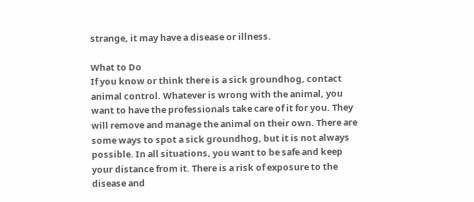strange, it may have a disease or illness.

What to Do
If you know or think there is a sick groundhog, contact animal control. Whatever is wrong with the animal, you want to have the professionals take care of it for you. They will remove and manage the animal on their own. There are some ways to spot a sick groundhog, but it is not always possible. In all situations, you want to be safe and keep your distance from it. There is a risk of exposure to the disease and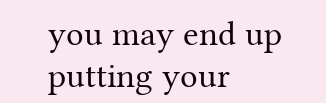you may end up putting your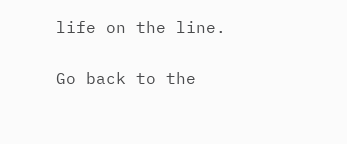life on the line.

Go back to the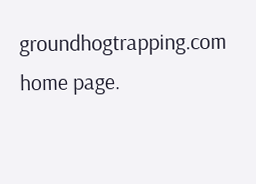groundhogtrapping.com home page.